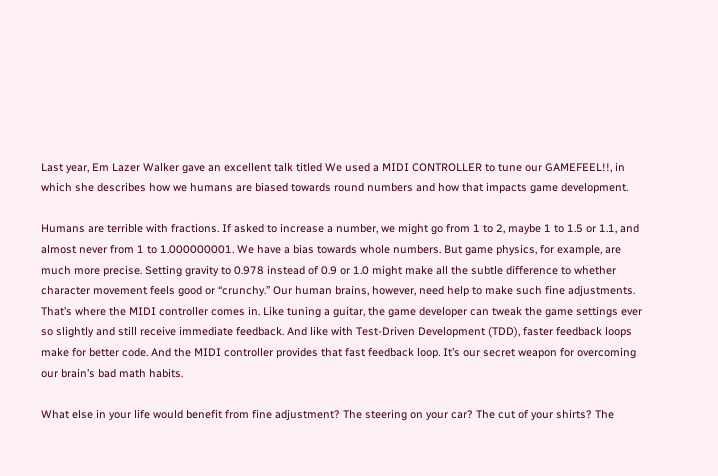Last year, Em Lazer Walker gave an excellent talk titled We used a MIDI CONTROLLER to tune our GAMEFEEL!!, in which she describes how we humans are biased towards round numbers and how that impacts game development.

Humans are terrible with fractions. If asked to increase a number, we might go from 1 to 2, maybe 1 to 1.5 or 1.1, and almost never from 1 to 1.000000001. We have a bias towards whole numbers. But game physics, for example, are much more precise. Setting gravity to 0.978 instead of 0.9 or 1.0 might make all the subtle difference to whether character movement feels good or “crunchy.” Our human brains, however, need help to make such fine adjustments. That’s where the MIDI controller comes in. Like tuning a guitar, the game developer can tweak the game settings ever so slightly and still receive immediate feedback. And like with Test-Driven Development (TDD), faster feedback loops make for better code. And the MIDI controller provides that fast feedback loop. It’s our secret weapon for overcoming our brain’s bad math habits.

What else in your life would benefit from fine adjustment? The steering on your car? The cut of your shirts? The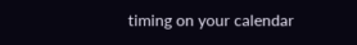timing on your calendar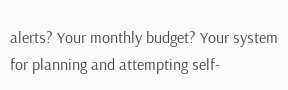alerts? Your monthly budget? Your system for planning and attempting self-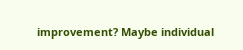improvement? Maybe individual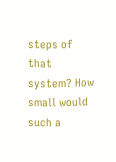steps of that system? How small would such a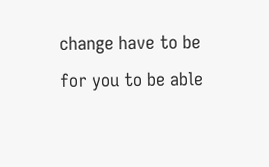change have to be for you to be able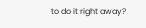to do it right away?